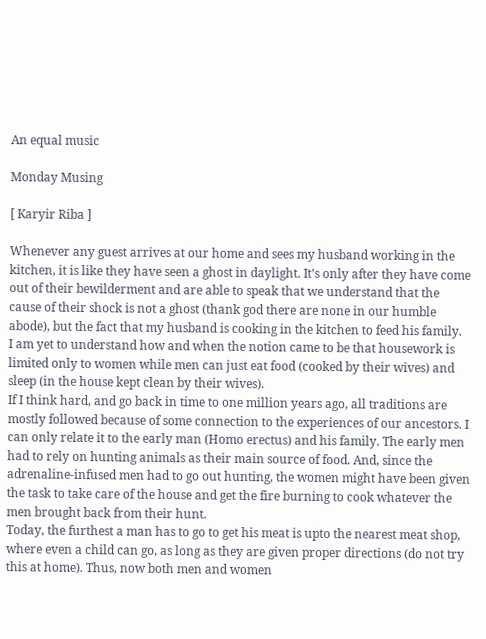An equal music

Monday Musing

[ Karyir Riba ]

Whenever any guest arrives at our home and sees my husband working in the kitchen, it is like they have seen a ghost in daylight. It’s only after they have come out of their bewilderment and are able to speak that we understand that the cause of their shock is not a ghost (thank god there are none in our humble abode), but the fact that my husband is cooking in the kitchen to feed his family.
I am yet to understand how and when the notion came to be that housework is limited only to women while men can just eat food (cooked by their wives) and sleep (in the house kept clean by their wives).
If I think hard, and go back in time to one million years ago, all traditions are mostly followed because of some connection to the experiences of our ancestors. I can only relate it to the early man (Homo erectus) and his family. The early men had to rely on hunting animals as their main source of food. And, since the adrenaline-infused men had to go out hunting, the women might have been given the task to take care of the house and get the fire burning to cook whatever the men brought back from their hunt.
Today, the furthest a man has to go to get his meat is upto the nearest meat shop, where even a child can go, as long as they are given proper directions (do not try this at home). Thus, now both men and women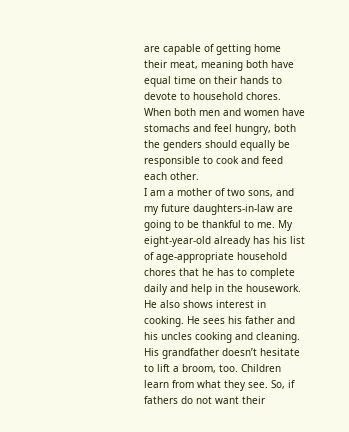are capable of getting home their meat, meaning both have equal time on their hands to devote to household chores.
When both men and women have stomachs and feel hungry, both the genders should equally be responsible to cook and feed each other.
I am a mother of two sons, and my future daughters-in-law are going to be thankful to me. My eight-year-old already has his list of age-appropriate household chores that he has to complete daily and help in the housework. He also shows interest in cooking. He sees his father and his uncles cooking and cleaning. His grandfather doesn’t hesitate to lift a broom, too. Children learn from what they see. So, if fathers do not want their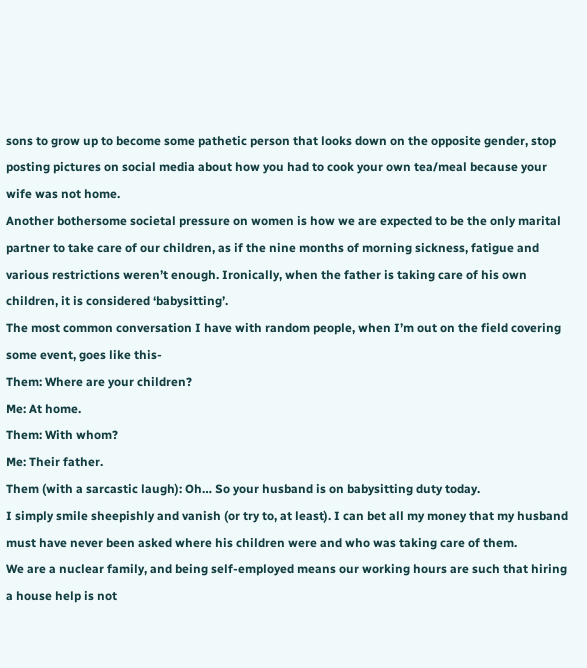sons to grow up to become some pathetic person that looks down on the opposite gender, stop posting pictures on social media about how you had to cook your own tea/meal because your wife was not home.
Another bothersome societal pressure on women is how we are expected to be the only marital partner to take care of our children, as if the nine months of morning sickness, fatigue and various restrictions weren’t enough. Ironically, when the father is taking care of his own children, it is considered ‘babysitting’.
The most common conversation I have with random people, when I’m out on the field covering some event, goes like this-
Them: Where are your children?
Me: At home.
Them: With whom?
Me: Their father.
Them (with a sarcastic laugh): Oh… So your husband is on babysitting duty today.
I simply smile sheepishly and vanish (or try to, at least). I can bet all my money that my husband must have never been asked where his children were and who was taking care of them.
We are a nuclear family, and being self-employed means our working hours are such that hiring a house help is not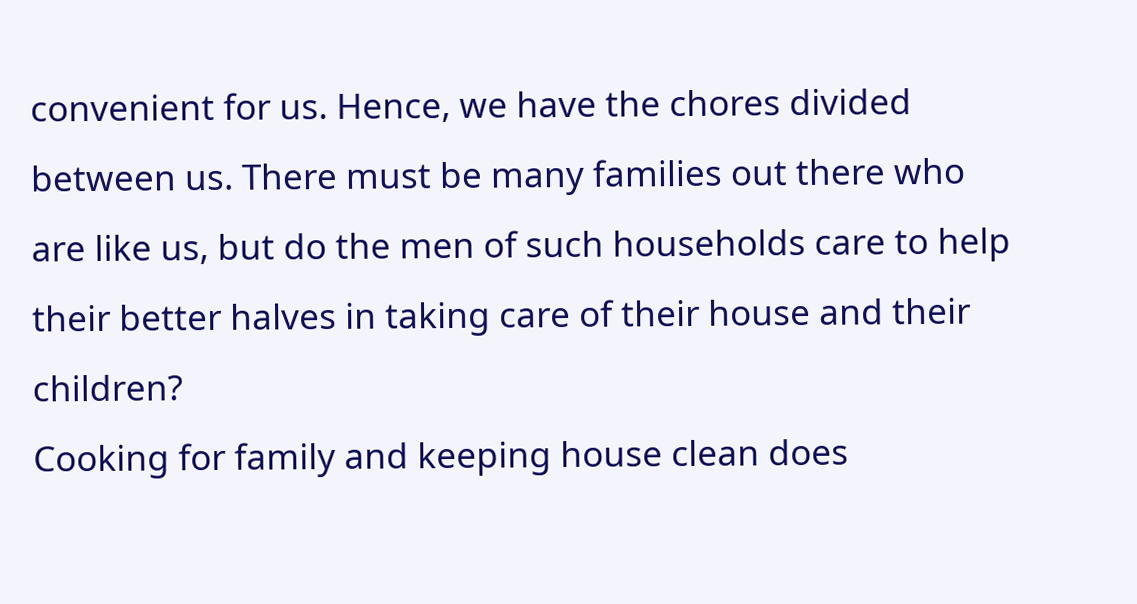convenient for us. Hence, we have the chores divided between us. There must be many families out there who are like us, but do the men of such households care to help their better halves in taking care of their house and their children?
Cooking for family and keeping house clean does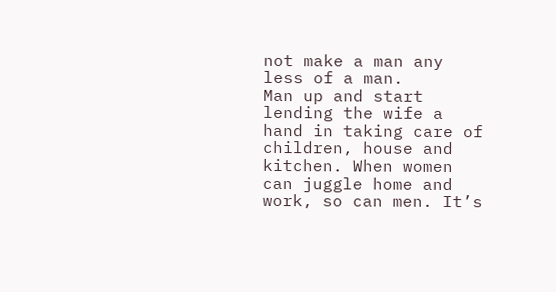not make a man any less of a man.
Man up and start lending the wife a hand in taking care of children, house and kitchen. When women can juggle home and work, so can men. It’s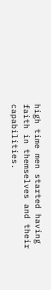high time men started having faith in themselves and their capabilities.